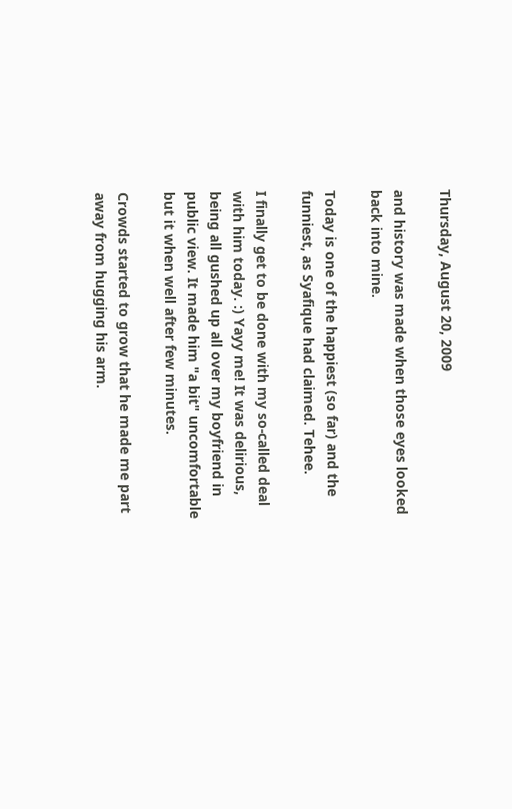Thursday, August 20, 2009

and history was made when those eyes looked back into mine.

Today is one of the happiest (so far) and the funniest, as Syafique had claimed. Tehee.

I finally get to be done with my so-called deal with him today. :) Yayy me! It was delirious, being all gushed up all over my boyfriend in public view. It made him "a bit" uncomfortable but it when well after few minutes.

Crowds started to grow that he made me part away from hugging his arm.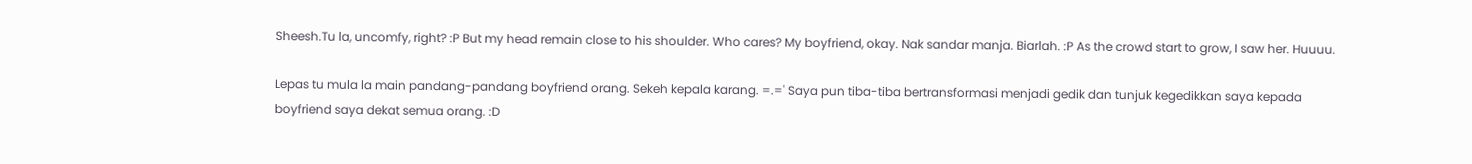Sheesh.Tu la, uncomfy, right? :P But my head remain close to his shoulder. Who cares? My boyfriend, okay. Nak sandar manja. Biarlah. :P As the crowd start to grow, I saw her. Huuuu.

Lepas tu mula la main pandang-pandang boyfriend orang. Sekeh kepala karang. =.=' Saya pun tiba-tiba bertransformasi menjadi gedik dan tunjuk kegedikkan saya kepada boyfriend saya dekat semua orang. :D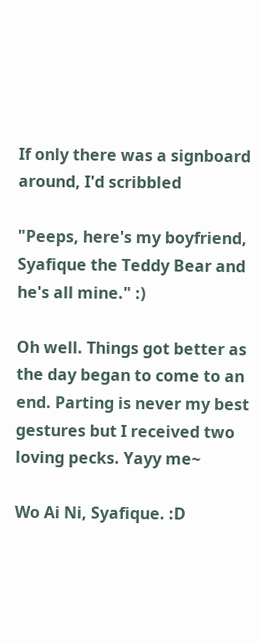If only there was a signboard around, I'd scribbled

"Peeps, here's my boyfriend, Syafique the Teddy Bear and he's all mine." :)

Oh well. Things got better as the day began to come to an end. Parting is never my best gestures but I received two loving pecks. Yayy me~

Wo Ai Ni, Syafique. :D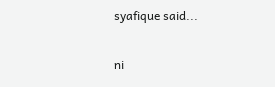syafique said...

ni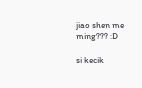jiao shen me ming??? :D

si kecik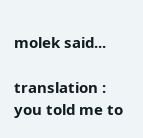molek said...

translation :
you told me to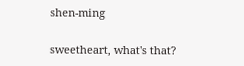shen-ming

sweetheart, what's that?